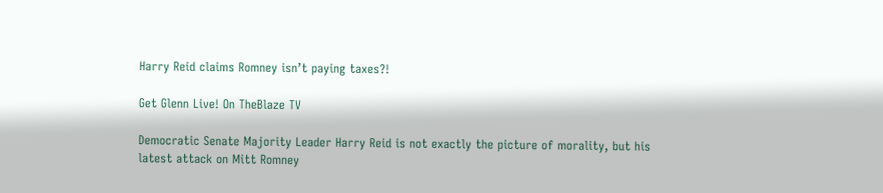Harry Reid claims Romney isn’t paying taxes?!

Get Glenn Live! On TheBlaze TV

Democratic Senate Majority Leader Harry Reid is not exactly the picture of morality, but his latest attack on Mitt Romney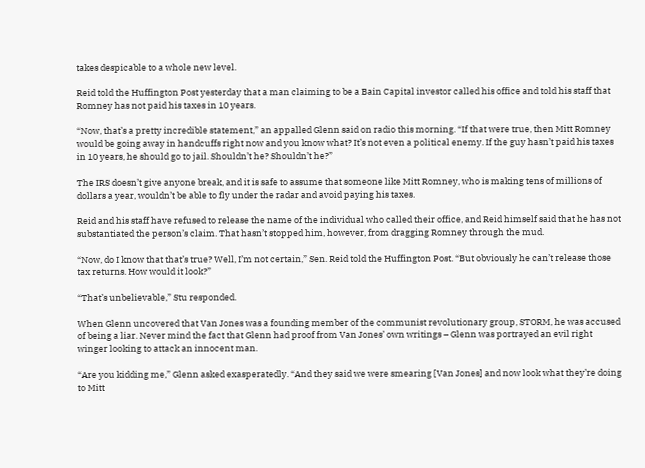takes despicable to a whole new level.

Reid told the Huffington Post yesterday that a man claiming to be a Bain Capital investor called his office and told his staff that Romney has not paid his taxes in 10 years.

“Now, that’s a pretty incredible statement,” an appalled Glenn said on radio this morning. “If that were true, then Mitt Romney would be going away in handcuffs right now and you know what? It’s not even a political enemy. If the guy hasn’t paid his taxes in 10 years, he should go to jail. Shouldn’t he? Shouldn’t he?”

The IRS doesn’t give anyone break, and it is safe to assume that someone like Mitt Romney, who is making tens of millions of dollars a year, wouldn’t be able to fly under the radar and avoid paying his taxes.

Reid and his staff have refused to release the name of the individual who called their office, and Reid himself said that he has not substantiated the person’s claim. That hasn’t stopped him, however, from dragging Romney through the mud.

“Now, do I know that that’s true? Well, I’m not certain,” Sen. Reid told the Huffington Post. “But obviously he can’t release those tax returns. How would it look?”

“That’s unbelievable,” Stu responded.

When Glenn uncovered that Van Jones was a founding member of the communist revolutionary group, STORM, he was accused of being a liar. Never mind the fact that Glenn had proof from Van Jones’ own writings – Glenn was portrayed an evil right winger looking to attack an innocent man.

“Are you kidding me,” Glenn asked exasperatedly. “And they said we were smearing [Van Jones] and now look what they’re doing to Mitt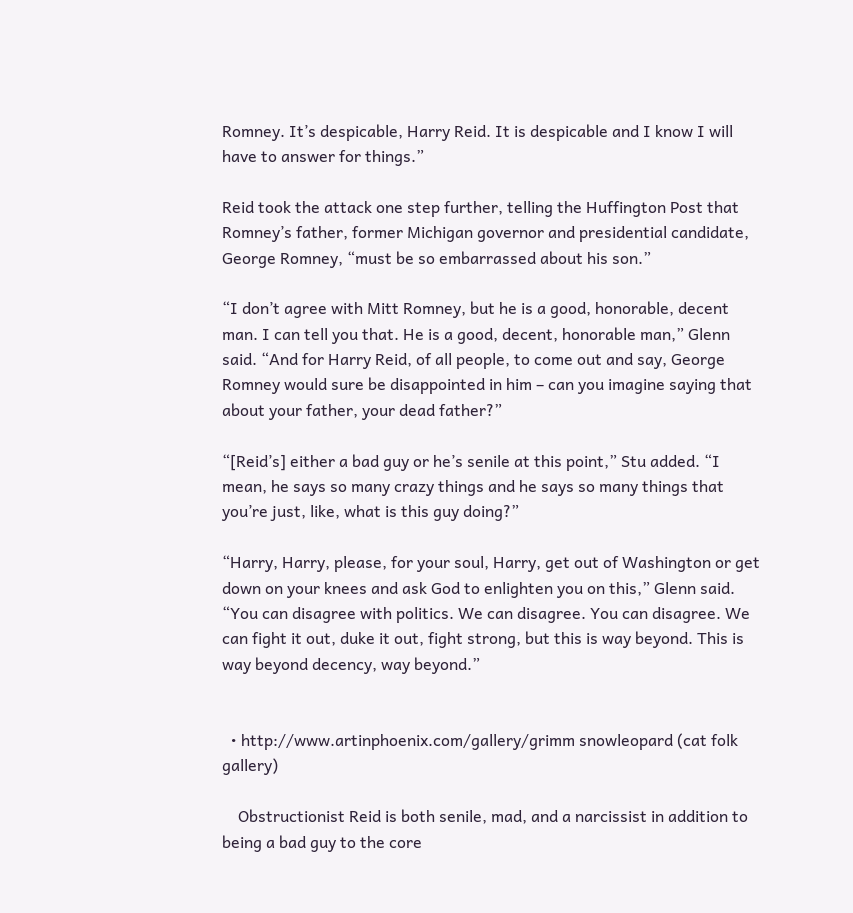Romney. It’s despicable, Harry Reid. It is despicable and I know I will have to answer for things.”

Reid took the attack one step further, telling the Huffington Post that Romney’s father, former Michigan governor and presidential candidate, George Romney, “must be so embarrassed about his son.”

“I don’t agree with Mitt Romney, but he is a good, honorable, decent man. I can tell you that. He is a good, decent, honorable man,” Glenn said. “And for Harry Reid, of all people, to come out and say, George Romney would sure be disappointed in him – can you imagine saying that about your father, your dead father?”

“[Reid’s] either a bad guy or he’s senile at this point,” Stu added. “I mean, he says so many crazy things and he says so many things that you’re just, like, what is this guy doing?”

“Harry, Harry, please, for your soul, Harry, get out of Washington or get down on your knees and ask God to enlighten you on this,” Glenn said. “You can disagree with politics. We can disagree. You can disagree. We can fight it out, duke it out, fight strong, but this is way beyond. This is way beyond decency, way beyond.”


  • http://www.artinphoenix.com/gallery/grimm snowleopard (cat folk gallery)

    Obstructionist Reid is both senile, mad, and a narcissist in addition to being a bad guy to the core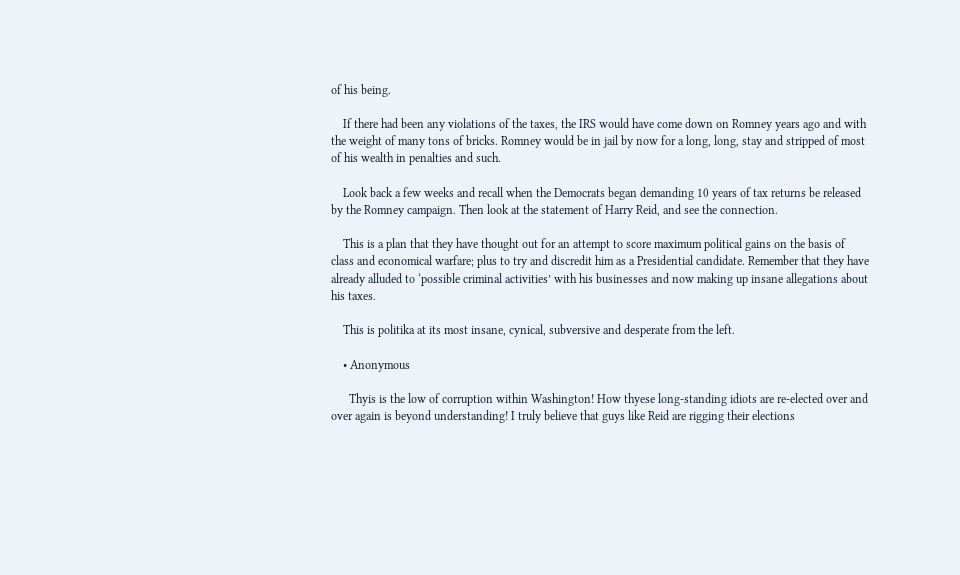of his being.

    If there had been any violations of the taxes, the IRS would have come down on Romney years ago and with the weight of many tons of bricks. Romney would be in jail by now for a long, long, stay and stripped of most of his wealth in penalties and such.

    Look back a few weeks and recall when the Democrats began demanding 10 years of tax returns be released by the Romney campaign. Then look at the statement of Harry Reid, and see the connection.

    This is a plan that they have thought out for an attempt to score maximum political gains on the basis of class and economical warfare; plus to try and discredit him as a Presidential candidate. Remember that they have already alluded to ‘possible criminal activities’ with his businesses and now making up insane allegations about his taxes.

    This is politika at its most insane, cynical, subversive and desperate from the left.

    • Anonymous

      Thyis is the low of corruption within Washington! How thyese long-standing idiots are re-elected over and over again is beyond understanding! I truly believe that guys like Reid are rigging their elections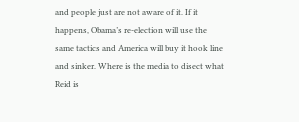and people just are not aware of it. If it happens, Obama’s re-election will use the same tactics and America will buy it hook line and sinker. Where is the media to disect what Reid is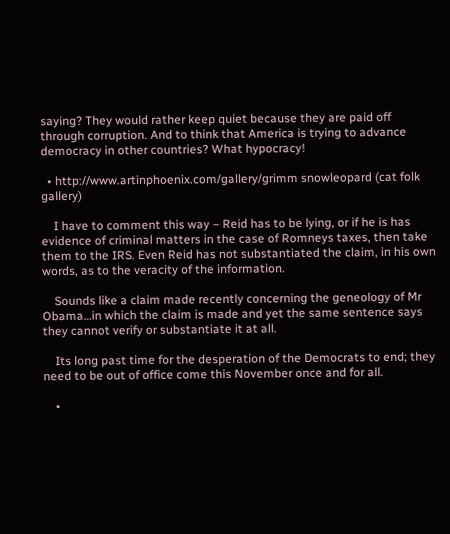saying? They would rather keep quiet because they are paid off through corruption. And to think that America is trying to advance democracy in other countries? What hypocracy!

  • http://www.artinphoenix.com/gallery/grimm snowleopard (cat folk gallery)

    I have to comment this way – Reid has to be lying, or if he is has evidence of criminal matters in the case of Romneys taxes, then take them to the IRS. Even Reid has not substantiated the claim, in his own words, as to the veracity of the information.

    Sounds like a claim made recently concerning the geneology of Mr Obama…in which the claim is made and yet the same sentence says they cannot verify or substantiate it at all.

    Its long past time for the desperation of the Democrats to end; they need to be out of office come this November once and for all.

    •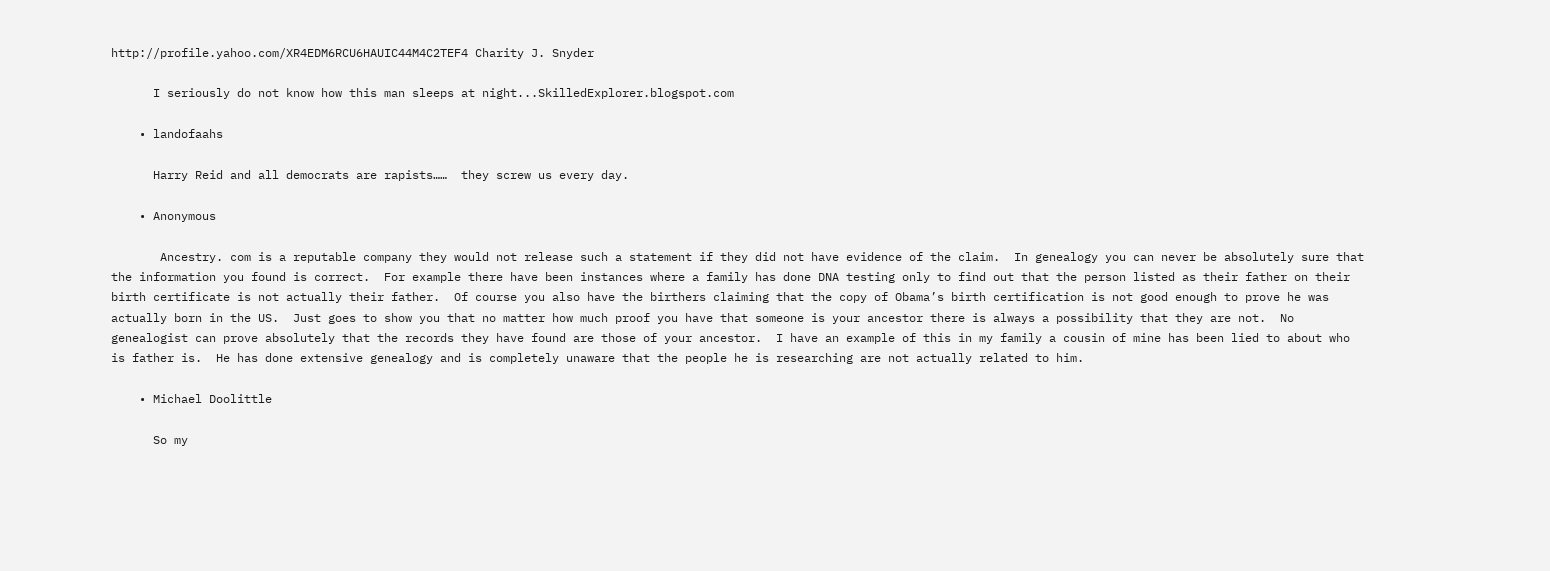http://profile.yahoo.com/XR4EDM6RCU6HAUIC44M4C2TEF4 Charity J. Snyder

      I seriously do not know how this man sleeps at night...SkilledExplorer.blogspot.com

    • landofaahs

      Harry Reid and all democrats are rapists……  they screw us every day.

    • Anonymous

       Ancestry. com is a reputable company they would not release such a statement if they did not have evidence of the claim.  In genealogy you can never be absolutely sure that the information you found is correct.  For example there have been instances where a family has done DNA testing only to find out that the person listed as their father on their birth certificate is not actually their father.  Of course you also have the birthers claiming that the copy of Obama’s birth certification is not good enough to prove he was actually born in the US.  Just goes to show you that no matter how much proof you have that someone is your ancestor there is always a possibility that they are not.  No genealogist can prove absolutely that the records they have found are those of your ancestor.  I have an example of this in my family a cousin of mine has been lied to about who is father is.  He has done extensive genealogy and is completely unaware that the people he is researching are not actually related to him.

    • Michael Doolittle

      So my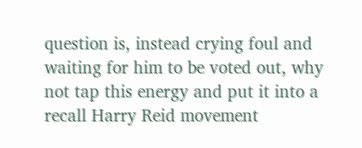question is, instead crying foul and waiting for him to be voted out, why not tap this energy and put it into a recall Harry Reid movement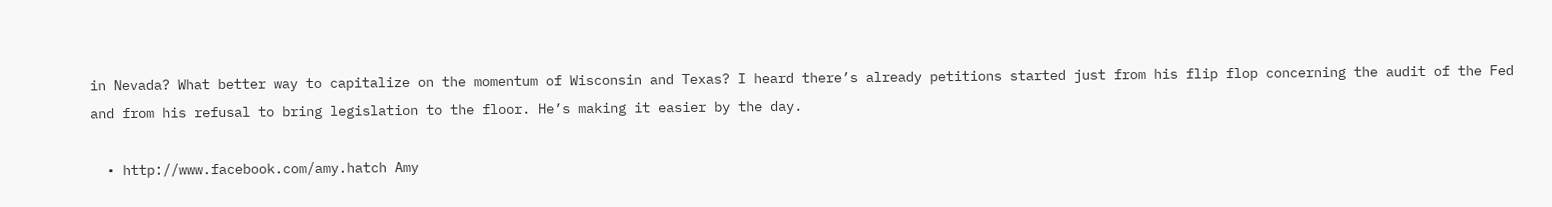in Nevada? What better way to capitalize on the momentum of Wisconsin and Texas? I heard there’s already petitions started just from his flip flop concerning the audit of the Fed and from his refusal to bring legislation to the floor. He’s making it easier by the day.

  • http://www.facebook.com/amy.hatch Amy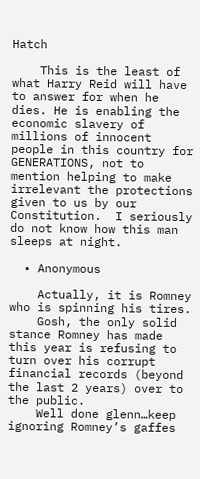Hatch

    This is the least of what Harry Reid will have to answer for when he dies. He is enabling the economic slavery of millions of innocent people in this country for GENERATIONS, not to mention helping to make irrelevant the protections given to us by our Constitution.  I seriously do not know how this man sleeps at night.

  • Anonymous

    Actually, it is Romney who is spinning his tires.
    Gosh, the only solid stance Romney has made this year is refusing to turn over his corrupt financial records (beyond the last 2 years) over to the public.
    Well done glenn…keep ignoring Romney’s gaffes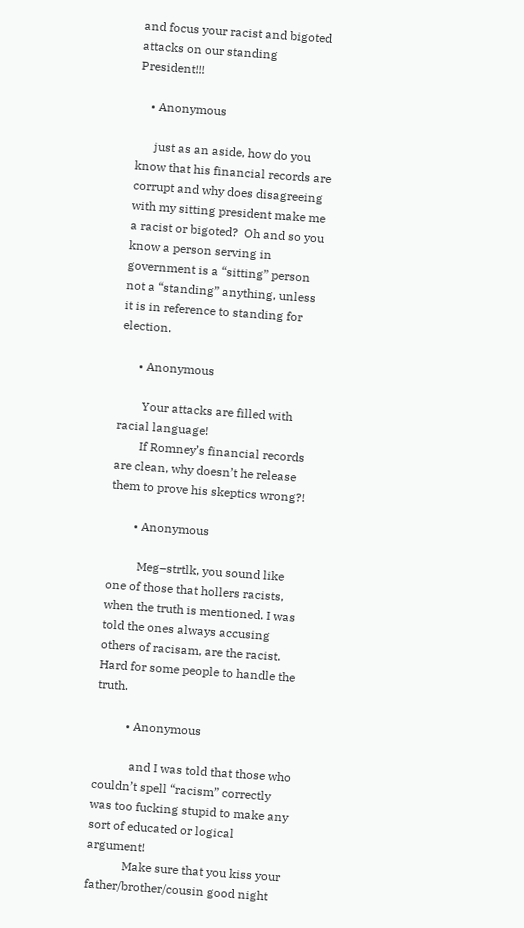and focus your racist and bigoted attacks on our standing President!!!

    • Anonymous

      just as an aside, how do you know that his financial records are corrupt and why does disagreeing with my sitting president make me a racist or bigoted?  Oh and so you know a person serving in government is a “sitting” person not a “standing” anything, unless it is in reference to standing for election.

      • Anonymous

        Your attacks are filled with racial language!
        If Romney’s financial records are clean, why doesn’t he release them to prove his skeptics wrong?!

        • Anonymous

          Meg–strtlk, you sound like  one of those that hollers racists, when the truth is mentioned. I was told the ones always accusing others of racisam, are the racist. Hard for some people to handle the truth.

          • Anonymous

            and I was told that those who couldn’t spell “racism” correctly was too fucking stupid to make any sort of educated or logical argument!
            Make sure that you kiss your father/brother/cousin good night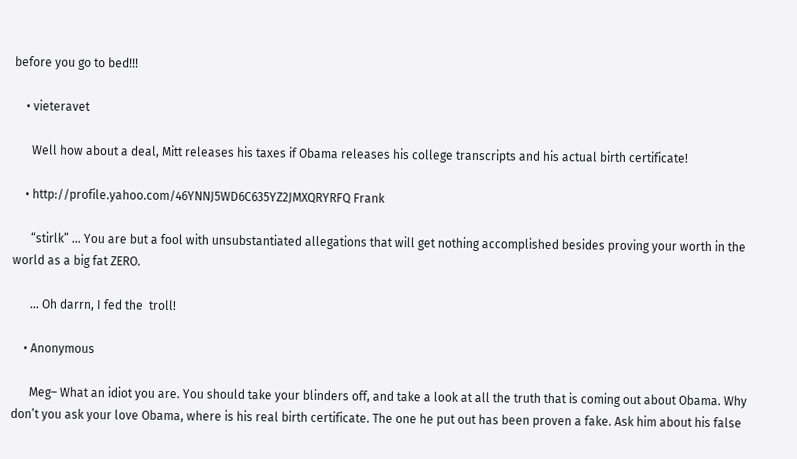before you go to bed!!!

    • vieteravet

      Well how about a deal, Mitt releases his taxes if Obama releases his college transcripts and his actual birth certificate!

    • http://profile.yahoo.com/46YNNJ5WD6C635YZ2JMXQRYRFQ Frank

      “stirlk” … You are but a fool with unsubstantiated allegations that will get nothing accomplished besides proving your worth in the world as a big fat ZERO.

      … Oh darrn, I fed the  troll!

    • Anonymous

      Meg– What an idiot you are. You should take your blinders off, and take a look at all the truth that is coming out about Obama. Why don’t you ask your love Obama, where is his real birth certificate. The one he put out has been proven a fake. Ask him about his false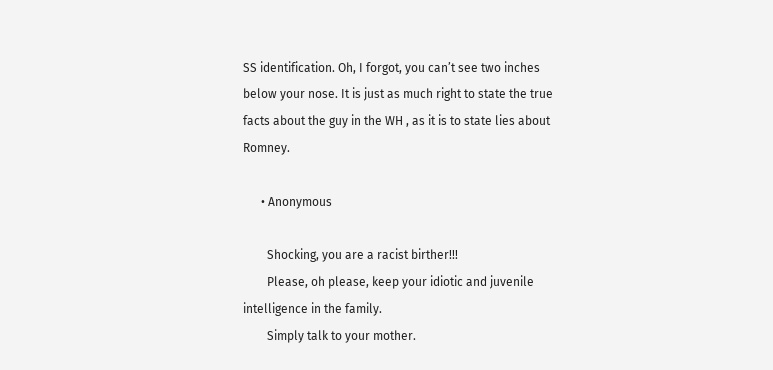SS identification. Oh, I forgot, you can’t see two inches below your nose. It is just as much right to state the true facts about the guy in the WH , as it is to state lies about Romney.

      • Anonymous

        Shocking, you are a racist birther!!!
        Please, oh please, keep your idiotic and juvenile intelligence in the family.
        Simply talk to your mother.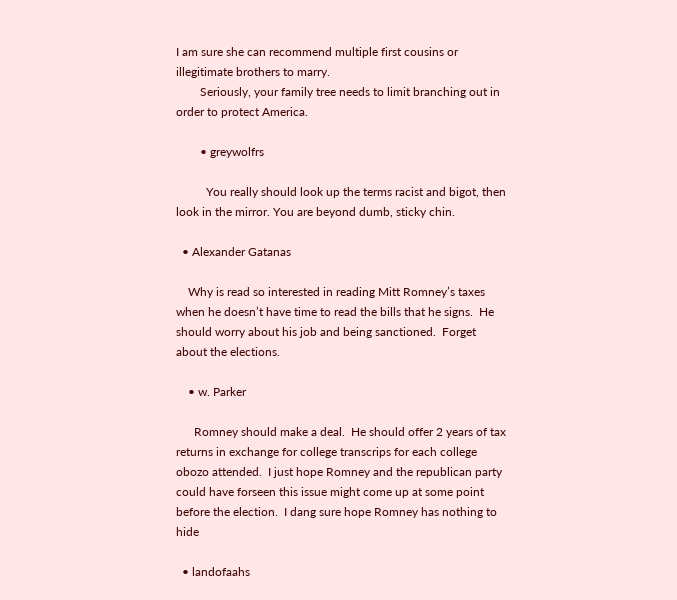I am sure she can recommend multiple first cousins or illegitimate brothers to marry.
        Seriously, your family tree needs to limit branching out in order to protect America.

        • greywolfrs

          You really should look up the terms racist and bigot, then look in the mirror. You are beyond dumb, sticky chin.

  • Alexander Gatanas

    Why is read so interested in reading Mitt Romney’s taxes when he doesn’t have time to read the bills that he signs.  He should worry about his job and being sanctioned.  Forget about the elections.

    • w. Parker

      Romney should make a deal.  He should offer 2 years of tax returns in exchange for college transcrips for each college obozo attended.  I just hope Romney and the republican party could have forseen this issue might come up at some point before the election.  I dang sure hope Romney has nothing to hide

  • landofaahs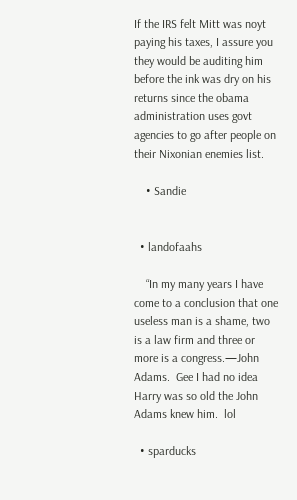If the IRS felt Mitt was noyt paying his taxes, I assure you they would be auditing him before the ink was dry on his returns since the obama administration uses govt agencies to go after people on their Nixonian enemies list.

    • Sandie


  • landofaahs

    “In my many years I have come to a conclusion that one useless man is a shame, two is a law firm and three or more is a congress.—John Adams.  Gee I had no idea Harry was so old the John Adams knew him.  lol

  • sparducks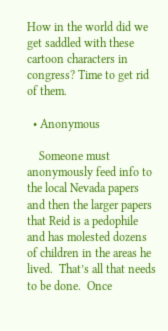How in the world did we get saddled with these cartoon characters in congress? Time to get rid of them.

  • Anonymous

    Someone must anonymously feed info to the local Nevada papers and then the larger papers that Reid is a pedophile and has molested dozens of children in the areas he lived.  That’s all that needs to be done.  Once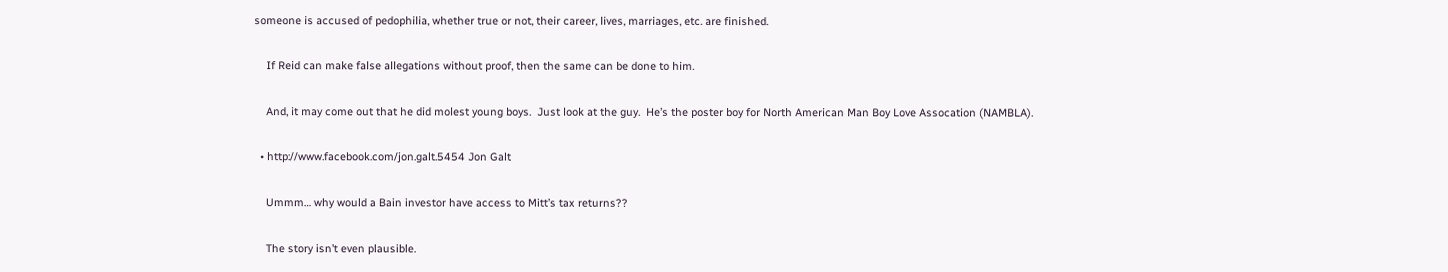someone is accused of pedophilia, whether true or not, their career, lives, marriages, etc. are finished.

    If Reid can make false allegations without proof, then the same can be done to him.

    And, it may come out that he did molest young boys.  Just look at the guy.  He’s the poster boy for North American Man Boy Love Assocation (NAMBLA).

  • http://www.facebook.com/jon.galt.5454 Jon Galt

    Ummm… why would a Bain investor have access to Mitt’s tax returns??

    The story isn’t even plausible.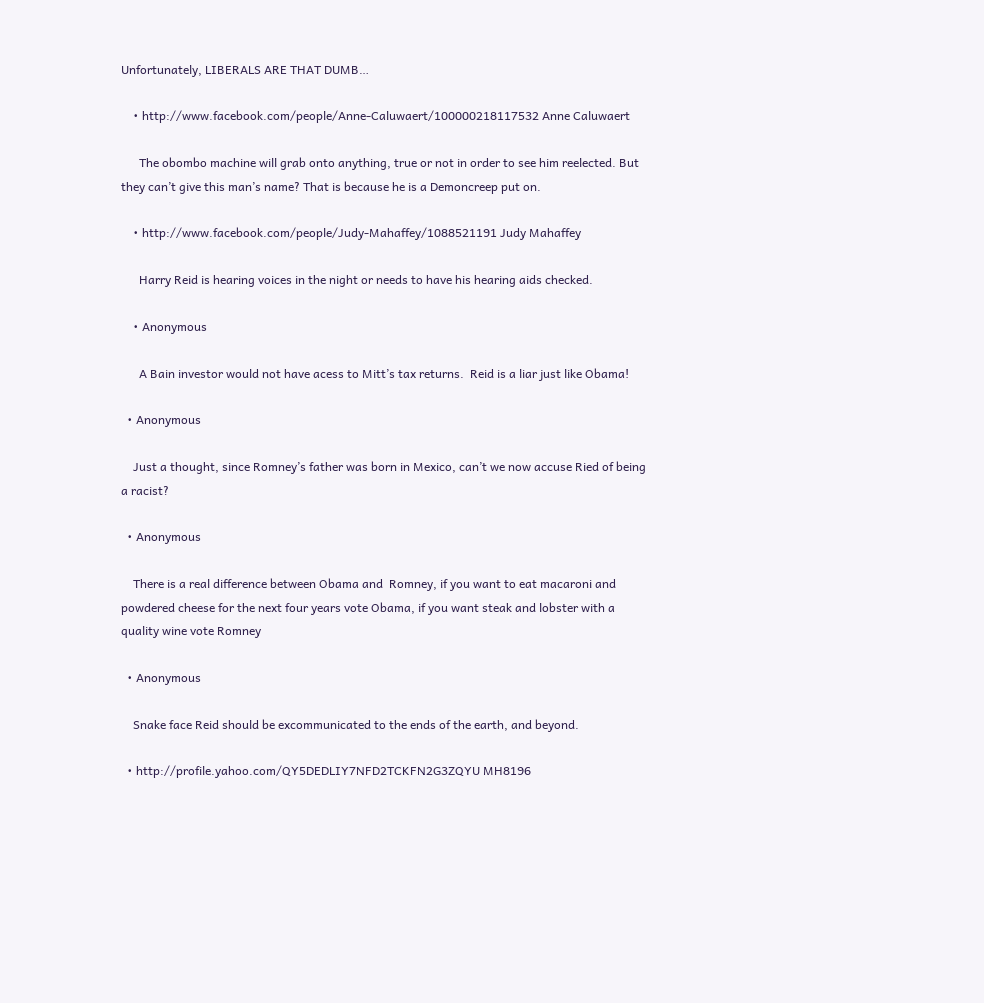Unfortunately, LIBERALS ARE THAT DUMB…

    • http://www.facebook.com/people/Anne-Caluwaert/100000218117532 Anne Caluwaert

      The obombo machine will grab onto anything, true or not in order to see him reelected. But they can’t give this man’s name? That is because he is a Demoncreep put on.

    • http://www.facebook.com/people/Judy-Mahaffey/1088521191 Judy Mahaffey

      Harry Reid is hearing voices in the night or needs to have his hearing aids checked.

    • Anonymous

      A Bain investor would not have acess to Mitt’s tax returns.  Reid is a liar just like Obama!

  • Anonymous

    Just a thought, since Romney’s father was born in Mexico, can’t we now accuse Ried of being a racist?

  • Anonymous

    There is a real difference between Obama and  Romney, if you want to eat macaroni and powdered cheese for the next four years vote Obama, if you want steak and lobster with a quality wine vote Romney

  • Anonymous

    Snake face Reid should be excommunicated to the ends of the earth, and beyond.

  • http://profile.yahoo.com/QY5DEDLIY7NFD2TCKFN2G3ZQYU MH8196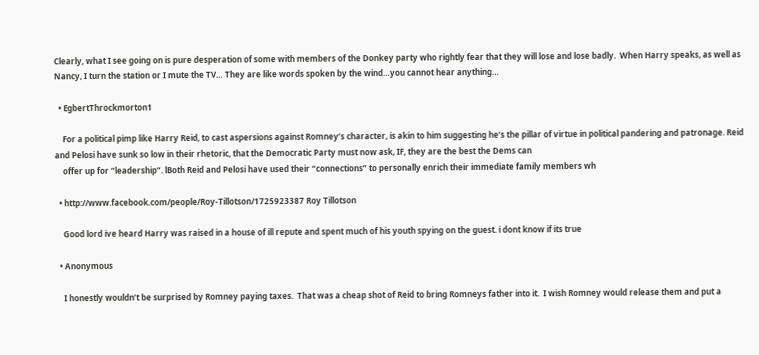Clearly, what I see going on is pure desperation of some with members of the Donkey party who rightly fear that they will lose and lose badly.  When Harry speaks, as well as Nancy, I turn the station or I mute the TV… They are like words spoken by the wind…you cannot hear anything…

  • EgbertThrockmorton1

    For a political pimp like Harry Reid, to cast aspersions against Romney’s character, is akin to him suggesting he’s the pillar of virtue in political pandering and patronage. Reid and Pelosi have sunk so low in their rhetoric, that the Democratic Party must now ask, IF, they are the best the Dems can
    offer up for “leadership”. lBoth Reid and Pelosi have used their “connections” to personally enrich their immediate family members wh

  • http://www.facebook.com/people/Roy-Tillotson/1725923387 Roy Tillotson

    Good lord ive heard Harry was raised in a house of ill repute and spent much of his youth spying on the guest. i dont know if its true

  • Anonymous

    I honestly wouldn’t be surprised by Romney paying taxes.  That was a cheap shot of Reid to bring Romneys father into it.  I wish Romney would release them and put a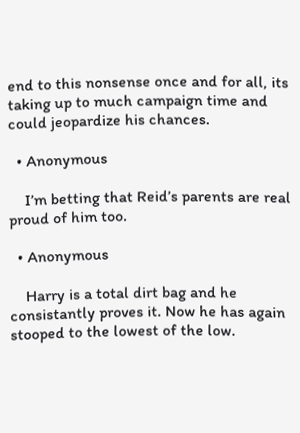end to this nonsense once and for all, its taking up to much campaign time and could jeopardize his chances.

  • Anonymous

    I’m betting that Reid’s parents are real proud of him too.

  • Anonymous

    Harry is a total dirt bag and he consistantly proves it. Now he has again stooped to the lowest of the low.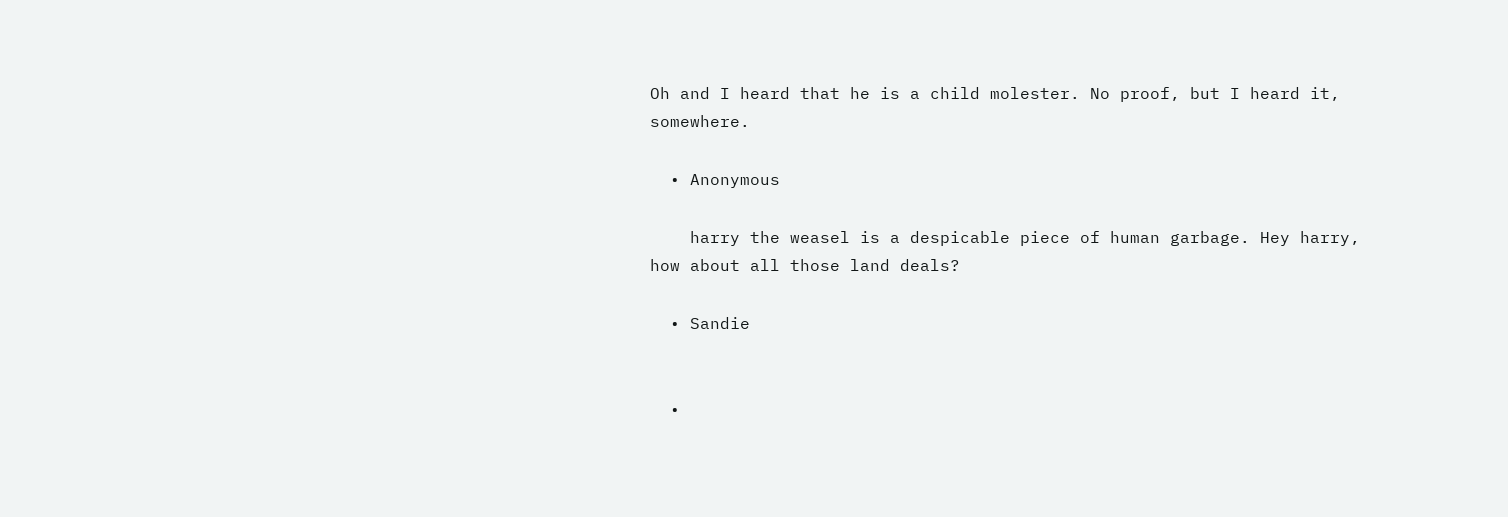Oh and I heard that he is a child molester. No proof, but I heard it, somewhere.

  • Anonymous

    harry the weasel is a despicable piece of human garbage. Hey harry, how about all those land deals?

  • Sandie


  •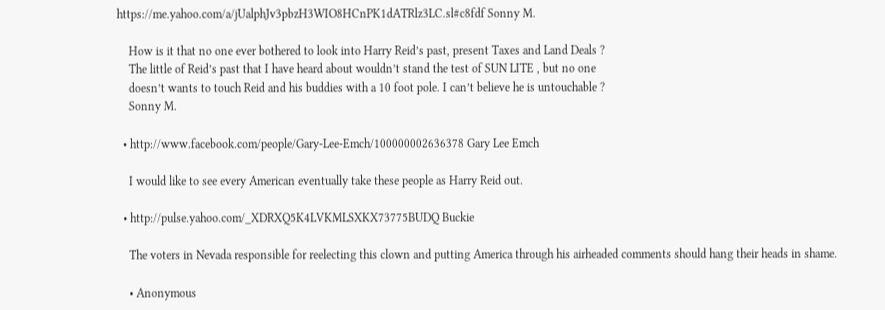https://me.yahoo.com/a/jUalphJv3pbzH3WIO8HCnPK1dATRlz3LC.sl#c8fdf Sonny M.

    How is it that no one ever bothered to look into Harry Reid’s past, present Taxes and Land Deals ?
    The little of Reid’s past that I have heard about wouldn’t stand the test of SUN LITE , but no one
    doesn’t wants to touch Reid and his buddies with a 10 foot pole. I can’t believe he is untouchable ?
    Sonny M.

  • http://www.facebook.com/people/Gary-Lee-Emch/100000002636378 Gary Lee Emch

    I would like to see every American eventually take these people as Harry Reid out.

  • http://pulse.yahoo.com/_XDRXQ5K4LVKMLSXKX73775BUDQ Buckie

    The voters in Nevada responsible for reelecting this clown and putting America through his airheaded comments should hang their heads in shame.

    • Anonymous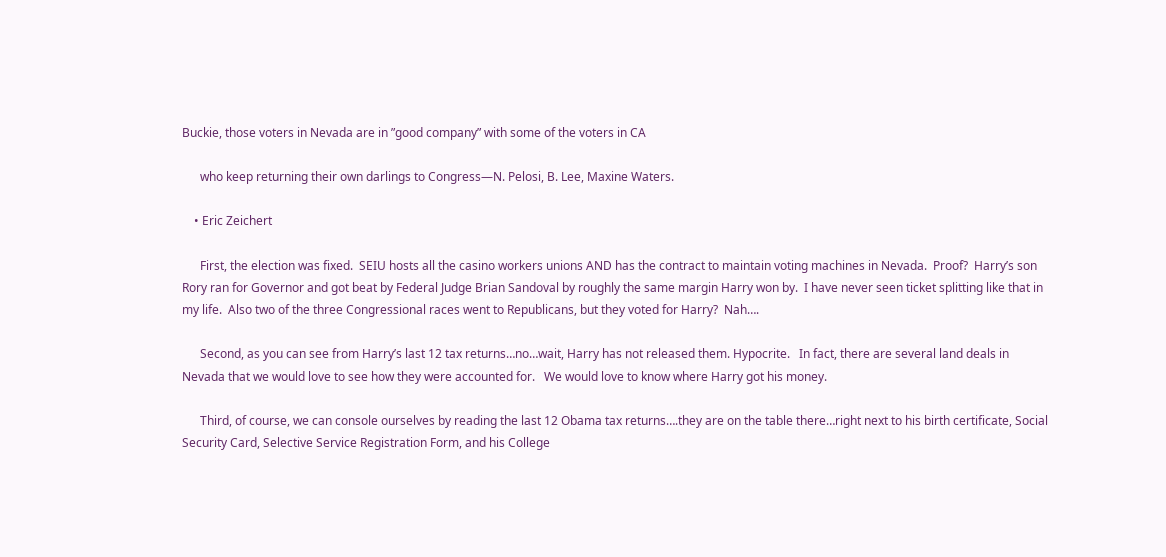Buckie, those voters in Nevada are in ”good company” with some of the voters in CA

      who keep returning their own darlings to Congress—N. Pelosi, B. Lee, Maxine Waters.

    • Eric Zeichert

      First, the election was fixed.  SEIU hosts all the casino workers unions AND has the contract to maintain voting machines in Nevada.  Proof?  Harry’s son Rory ran for Governor and got beat by Federal Judge Brian Sandoval by roughly the same margin Harry won by.  I have never seen ticket splitting like that in my life.  Also two of the three Congressional races went to Republicans, but they voted for Harry?  Nah….

      Second, as you can see from Harry’s last 12 tax returns…no…wait, Harry has not released them. Hypocrite.   In fact, there are several land deals in Nevada that we would love to see how they were accounted for.   We would love to know where Harry got his money.

      Third, of course, we can console ourselves by reading the last 12 Obama tax returns….they are on the table there…right next to his birth certificate, Social Security Card, Selective Service Registration Form, and his College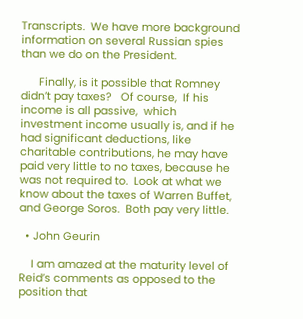Transcripts.  We have more background information on several Russian spies than we do on the President.

      Finally, is it possible that Romney didn’t pay taxes?   Of course,  If his income is all passive,  which investment income usually is, and if he had significant deductions, like charitable contributions, he may have paid very little to no taxes, because he was not required to.  Look at what we know about the taxes of Warren Buffet, and George Soros.  Both pay very little.

  • John Geurin

    I am amazed at the maturity level of Reid’s comments as opposed to the position that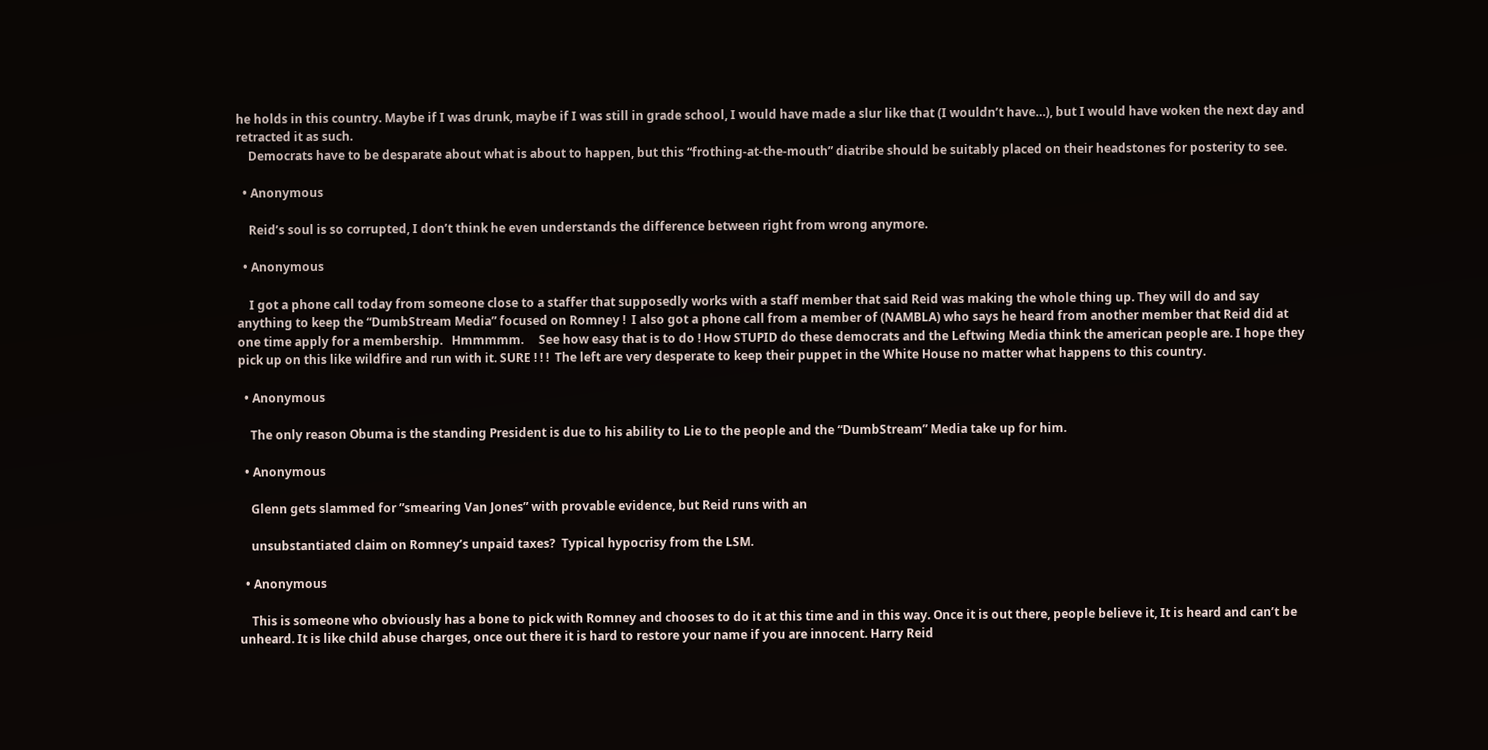he holds in this country. Maybe if I was drunk, maybe if I was still in grade school, I would have made a slur like that (I wouldn’t have…), but I would have woken the next day and retracted it as such.
    Democrats have to be desparate about what is about to happen, but this “frothing-at-the-mouth” diatribe should be suitably placed on their headstones for posterity to see.

  • Anonymous

    Reid’s soul is so corrupted, I don’t think he even understands the difference between right from wrong anymore.

  • Anonymous

    I got a phone call today from someone close to a staffer that supposedly works with a staff member that said Reid was making the whole thing up. They will do and say anything to keep the “DumbStream Media” focused on Romney !  I also got a phone call from a member of (NAMBLA) who says he heard from another member that Reid did at one time apply for a membership.   Hmmmmm.     See how easy that is to do ! How STUPID do these democrats and the Leftwing Media think the american people are. I hope they pick up on this like wildfire and run with it. SURE ! ! !  The left are very desperate to keep their puppet in the White House no matter what happens to this country.

  • Anonymous

    The only reason Obuma is the standing President is due to his ability to Lie to the people and the “DumbStream” Media take up for him.

  • Anonymous

    Glenn gets slammed for ”smearing Van Jones” with provable evidence, but Reid runs with an

    unsubstantiated claim on Romney’s unpaid taxes?  Typical hypocrisy from the LSM.

  • Anonymous

    This is someone who obviously has a bone to pick with Romney and chooses to do it at this time and in this way. Once it is out there, people believe it, It is heard and can’t be unheard. It is like child abuse charges, once out there it is hard to restore your name if you are innocent. Harry Reid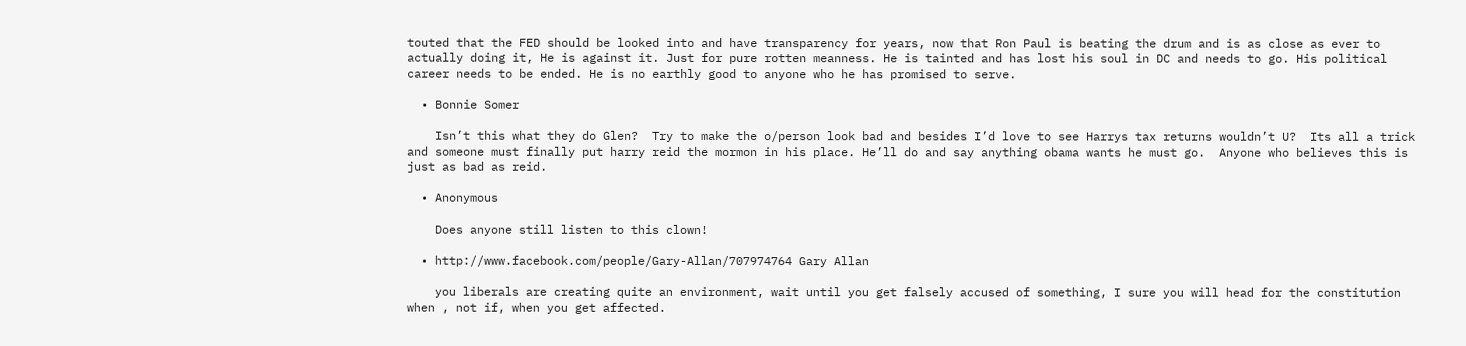touted that the FED should be looked into and have transparency for years, now that Ron Paul is beating the drum and is as close as ever to actually doing it, He is against it. Just for pure rotten meanness. He is tainted and has lost his soul in DC and needs to go. His political career needs to be ended. He is no earthly good to anyone who he has promised to serve.

  • Bonnie Somer

    Isn’t this what they do Glen?  Try to make the o/person look bad and besides I’d love to see Harrys tax returns wouldn’t U?  Its all a trick and someone must finally put harry reid the mormon in his place. He’ll do and say anything obama wants he must go.  Anyone who believes this is just as bad as reid.

  • Anonymous

    Does anyone still listen to this clown!

  • http://www.facebook.com/people/Gary-Allan/707974764 Gary Allan

    you liberals are creating quite an environment, wait until you get falsely accused of something, I sure you will head for the constitution when , not if, when you get affected.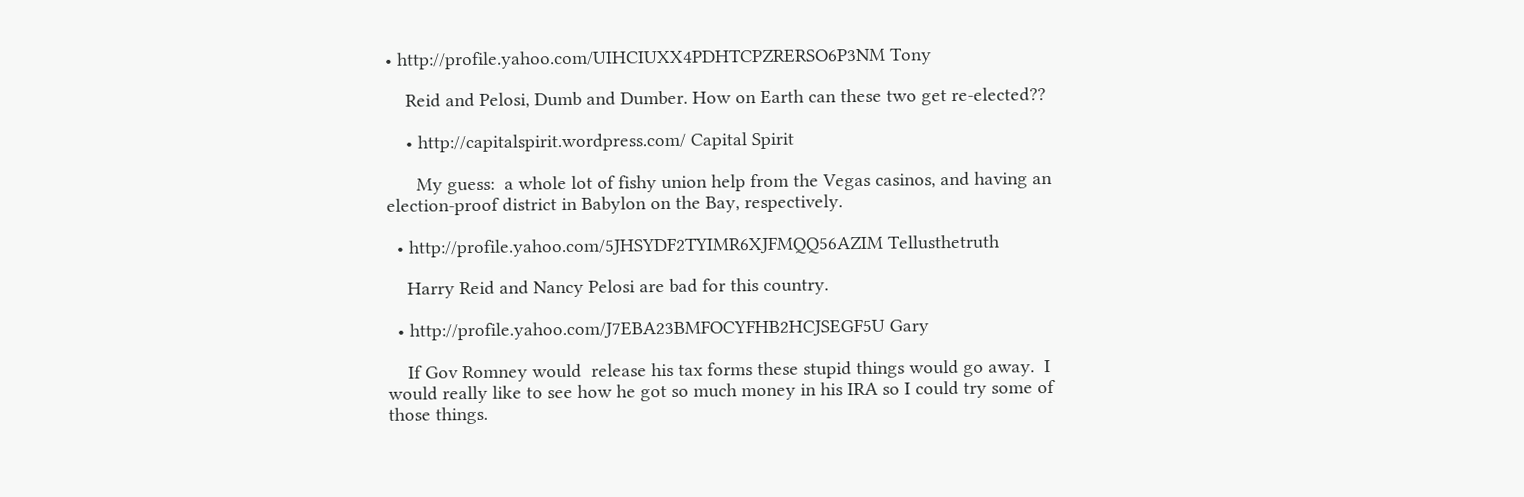• http://profile.yahoo.com/UIHCIUXX4PDHTCPZRERSO6P3NM Tony

    Reid and Pelosi, Dumb and Dumber. How on Earth can these two get re-elected??

    • http://capitalspirit.wordpress.com/ Capital Spirit

      My guess:  a whole lot of fishy union help from the Vegas casinos, and having an election-proof district in Babylon on the Bay, respectively.

  • http://profile.yahoo.com/5JHSYDF2TYIMR6XJFMQQ56AZIM Tellusthetruth

    Harry Reid and Nancy Pelosi are bad for this country.

  • http://profile.yahoo.com/J7EBA23BMFOCYFHB2HCJSEGF5U Gary

    If Gov Romney would  release his tax forms these stupid things would go away.  I would really like to see how he got so much money in his IRA so I could try some of those things.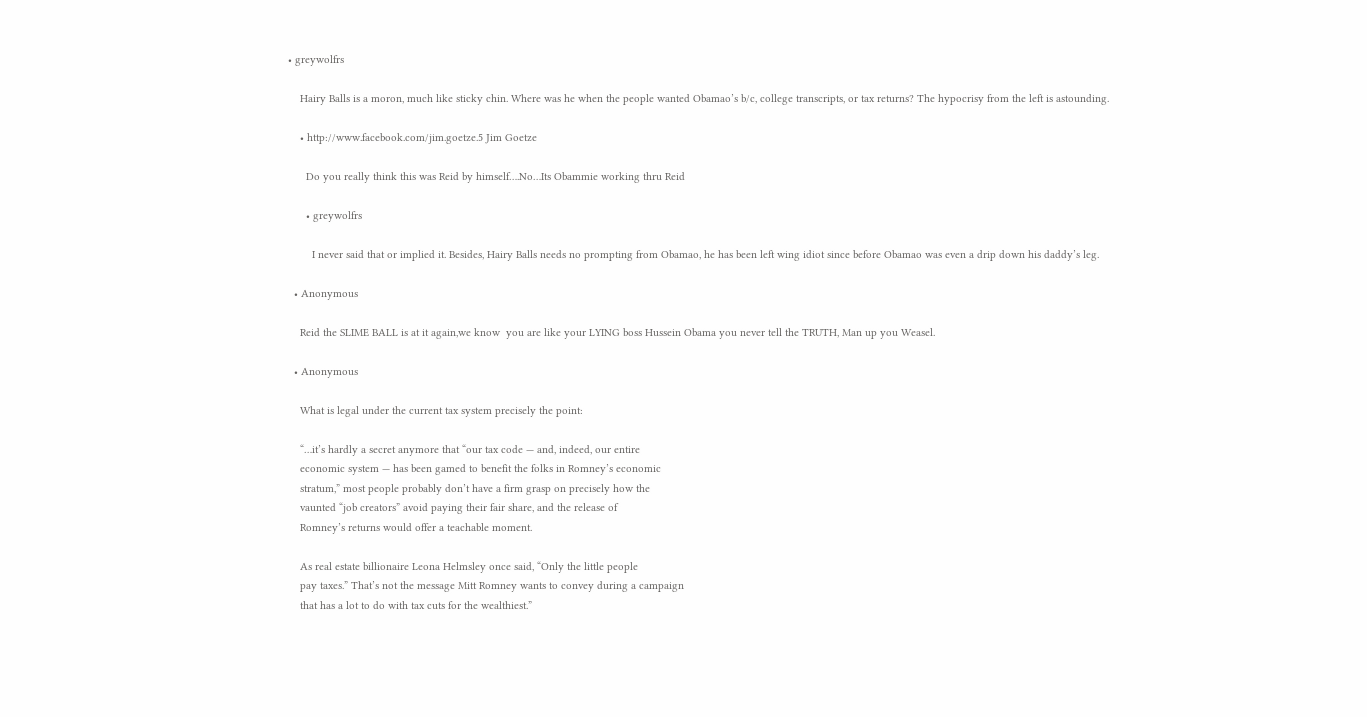• greywolfrs

    Hairy Balls is a moron, much like sticky chin. Where was he when the people wanted Obamao’s b/c, college transcripts, or tax returns? The hypocrisy from the left is astounding.

    • http://www.facebook.com/jim.goetze.5 Jim Goetze

      Do you really think this was Reid by himself….No…Its Obammie working thru Reid

      • greywolfrs

        I never said that or implied it. Besides, Hairy Balls needs no prompting from Obamao, he has been left wing idiot since before Obamao was even a drip down his daddy’s leg.

  • Anonymous

    Reid the SLIME BALL is at it again,we know  you are like your LYING boss Hussein Obama you never tell the TRUTH, Man up you Weasel.

  • Anonymous

    What is legal under the current tax system precisely the point:

    “…it’s hardly a secret anymore that “our tax code — and, indeed, our entire
    economic system — has been gamed to benefit the folks in Romney’s economic
    stratum,” most people probably don’t have a firm grasp on precisely how the
    vaunted “job creators” avoid paying their fair share, and the release of
    Romney’s returns would offer a teachable moment.

    As real estate billionaire Leona Helmsley once said, “Only the little people
    pay taxes.” That’s not the message Mitt Romney wants to convey during a campaign
    that has a lot to do with tax cuts for the wealthiest.”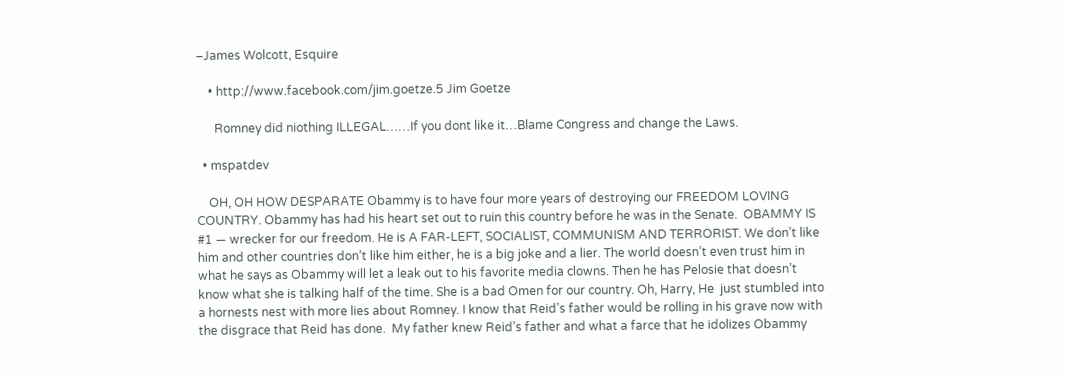–James Wolcott, Esquire

    • http://www.facebook.com/jim.goetze.5 Jim Goetze

      Romney did niothing ILLEGAL……If you dont like it…Blame Congress and change the Laws.

  • mspatdev

    OH, OH HOW DESPARATE Obammy is to have four more years of destroying our FREEDOM LOVING COUNTRY. Obammy has had his heart set out to ruin this country before he was in the Senate.  OBAMMY IS #1 — wrecker for our freedom. He is A FAR-LEFT, SOCIALIST, COMMUNISM AND TERRORIST. We don’t like him and other countries don’t like him either, he is a big joke and a lier. The world doesn’t even trust him in what he says as Obammy will let a leak out to his favorite media clowns. Then he has Pelosie that doesn’t know what she is talking half of the time. She is a bad Omen for our country. Oh, Harry, He  just stumbled into a hornests nest with more lies about Romney. I know that Reid’s father would be rolling in his grave now with the disgrace that Reid has done.  My father knew Reid’s father and what a farce that he idolizes Obammy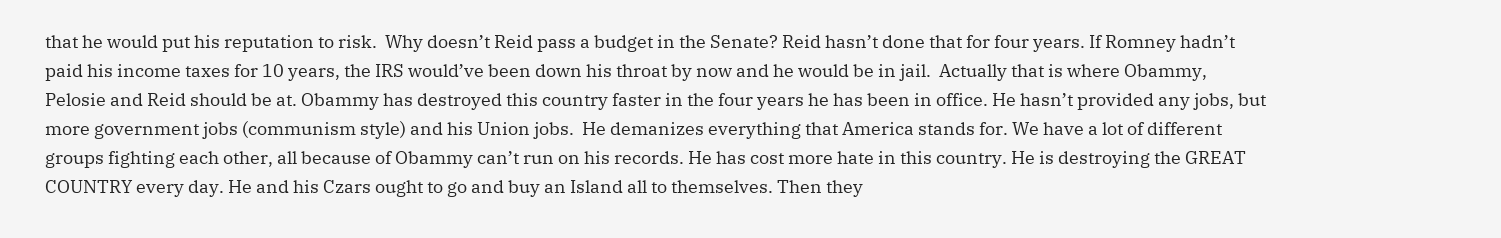that he would put his reputation to risk.  Why doesn’t Reid pass a budget in the Senate? Reid hasn’t done that for four years. If Romney hadn’t paid his income taxes for 10 years, the IRS would’ve been down his throat by now and he would be in jail.  Actually that is where Obammy, Pelosie and Reid should be at. Obammy has destroyed this country faster in the four years he has been in office. He hasn’t provided any jobs, but more government jobs (communism style) and his Union jobs.  He demanizes everything that America stands for. We have a lot of different groups fighting each other, all because of Obammy can’t run on his records. He has cost more hate in this country. He is destroying the GREAT COUNTRY every day. He and his Czars ought to go and buy an Island all to themselves. Then they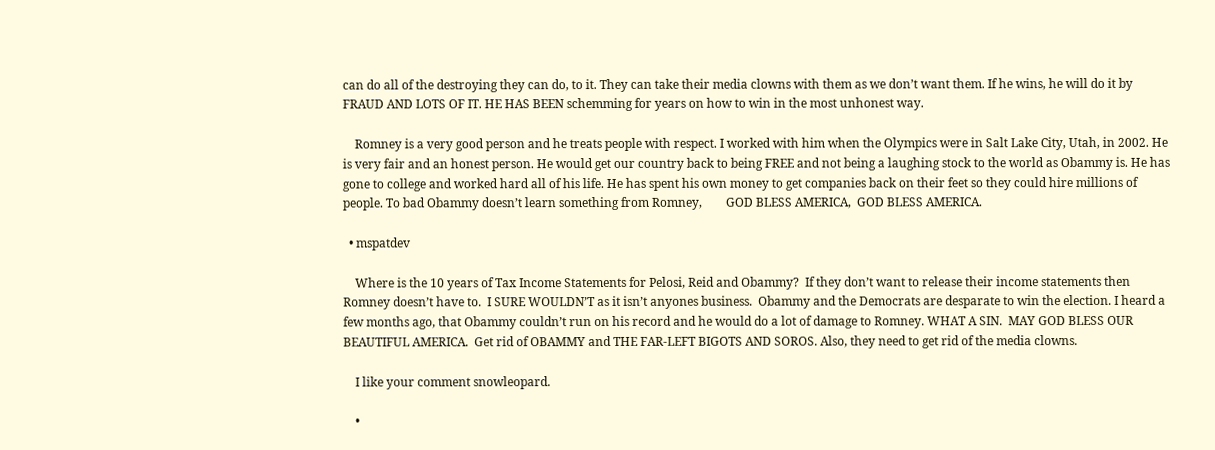can do all of the destroying they can do, to it. They can take their media clowns with them as we don’t want them. If he wins, he will do it by FRAUD AND LOTS OF IT. HE HAS BEEN schemming for years on how to win in the most unhonest way.

    Romney is a very good person and he treats people with respect. I worked with him when the Olympics were in Salt Lake City, Utah, in 2002. He is very fair and an honest person. He would get our country back to being FREE and not being a laughing stock to the world as Obammy is. He has gone to college and worked hard all of his life. He has spent his own money to get companies back on their feet so they could hire millions of people. To bad Obammy doesn’t learn something from Romney,        GOD BLESS AMERICA,  GOD BLESS AMERICA.

  • mspatdev

    Where is the 10 years of Tax Income Statements for Pelosi, Reid and Obammy?  If they don’t want to release their income statements then Romney doesn’t have to.  I SURE WOULDN’T as it isn’t anyones business.  Obammy and the Democrats are desparate to win the election. I heard a few months ago, that Obammy couldn’t run on his record and he would do a lot of damage to Romney. WHAT A SIN.  MAY GOD BLESS OUR BEAUTIFUL AMERICA.  Get rid of OBAMMY and THE FAR-LEFT BIGOTS AND SOROS. Also, they need to get rid of the media clowns.

    I like your comment snowleopard.

    •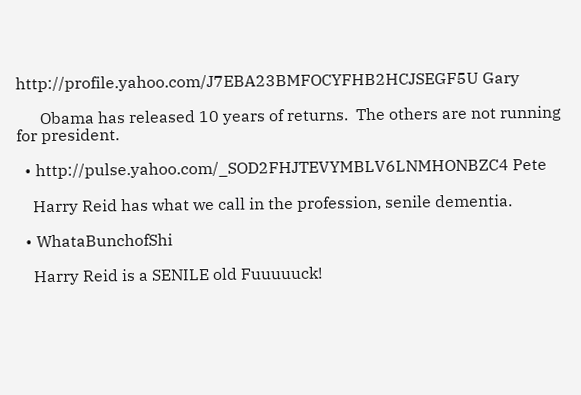http://profile.yahoo.com/J7EBA23BMFOCYFHB2HCJSEGF5U Gary

      Obama has released 10 years of returns.  The others are not running for president.

  • http://pulse.yahoo.com/_SOD2FHJTEVYMBLV6LNMHONBZC4 Pete

    Harry Reid has what we call in the profession, senile dementia.

  • WhataBunchofShi

    Harry Reid is a SENILE old Fuuuuuck!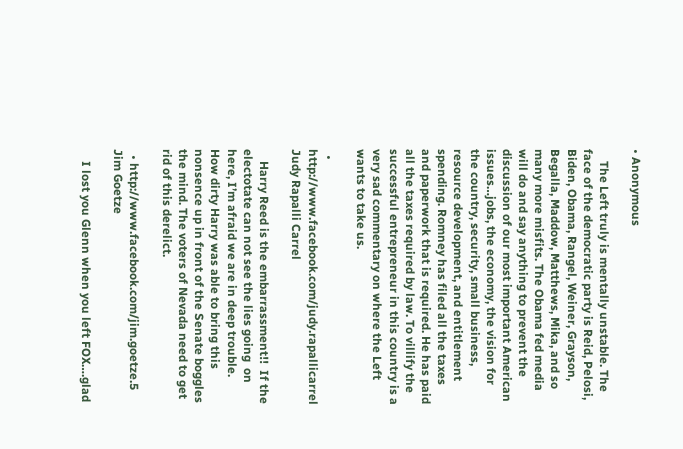• Anonymous

    The Left truly is mentally unstable. The face of the democratic party is Reid, Pelosi, Biden, Obama, Rangel, Weiner, Grayson, Begalla, Maddow, Matthews, Mika, and so many more misfits. The Obama fed media will do and say anything to prevent the discussion of our most important American issues…jobs, the economy, the vision for the country, security, small business, resource development, and entitlement spending. Romney has filed all the taxes and paperwork that is required. He has paid all the taxes required by law. To villify the successful entrepreneur in this country is a very sad commentary on where the Left wants to take us.

  • http://www.facebook.com/judy.rapallicarrel Judy Rapalli Carrel

    Harry Reed is the embarrassment!!  If the electotate can not see the lies going  on here, I’m afraid we are in deep trouble. How dirty Harry was able to bring this nonsence up in front of the Senate boggles the mind. The voters of Nevada need to get rid of this derelict.

  • http://www.facebook.com/jim.goetze.5 Jim Goetze

    I lost you Glenn when you left FOX….glad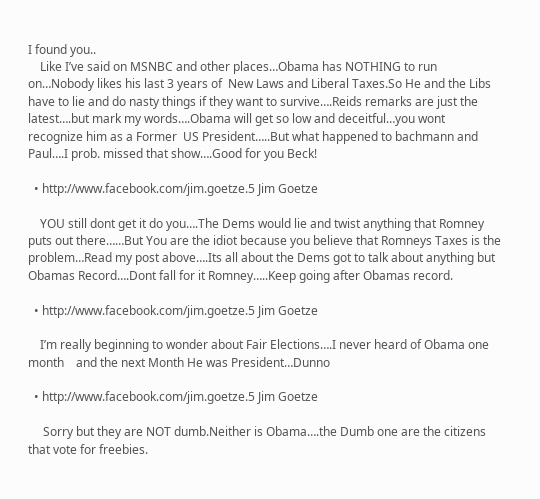I found you..
    Like I’ve said on MSNBC and other places…Obama has NOTHING to run on…Nobody likes his last 3 years of  New Laws and Liberal Taxes.So He and the Libs have to lie and do nasty things if they want to survive….Reids remarks are just the latest….but mark my words….Obama will get so low and deceitful…you wont recognize him as a Former  US President…..But what happened to bachmann and Paul….I prob. missed that show….Good for you Beck!

  • http://www.facebook.com/jim.goetze.5 Jim Goetze

    YOU still dont get it do you….The Dems would lie and twist anything that Romney puts out there……But You are the idiot because you believe that Romneys Taxes is the problem…Read my post above….Its all about the Dems got to talk about anything but Obamas Record….Dont fall for it Romney…..Keep going after Obamas record.

  • http://www.facebook.com/jim.goetze.5 Jim Goetze

    I’m really beginning to wonder about Fair Elections….I never heard of Obama one month    and the next Month He was President…Dunno

  • http://www.facebook.com/jim.goetze.5 Jim Goetze

     Sorry but they are NOT dumb.Neither is Obama….the Dumb one are the citizens that vote for freebies.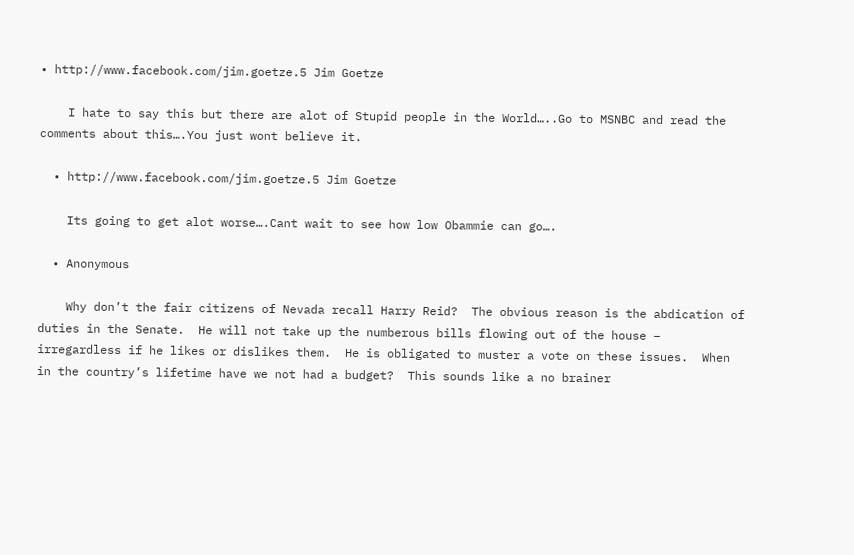• http://www.facebook.com/jim.goetze.5 Jim Goetze

    I hate to say this but there are alot of Stupid people in the World…..Go to MSNBC and read the comments about this….You just wont believe it.

  • http://www.facebook.com/jim.goetze.5 Jim Goetze

    Its going to get alot worse….Cant wait to see how low Obammie can go….

  • Anonymous

    Why don’t the fair citizens of Nevada recall Harry Reid?  The obvious reason is the abdication of duties in the Senate.  He will not take up the numberous bills flowing out of the house – irregardless if he likes or dislikes them.  He is obligated to muster a vote on these issues.  When in the country’s lifetime have we not had a budget?  This sounds like a no brainer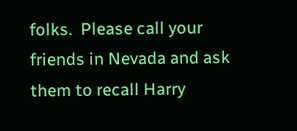folks.  Please call your friends in Nevada and ask them to recall Harry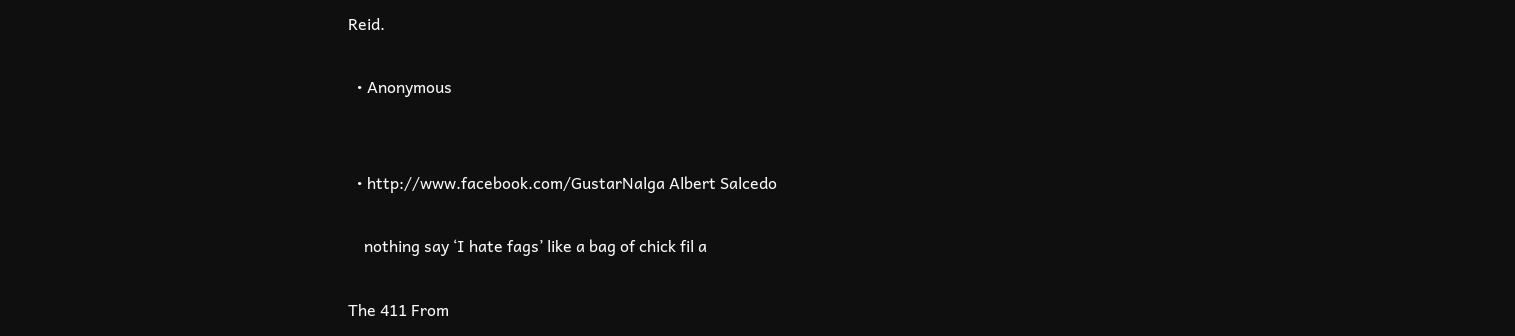Reid.

  • Anonymous


  • http://www.facebook.com/GustarNalga Albert Salcedo

    nothing say ‘I hate fags’ like a bag of chick fil a

The 411 From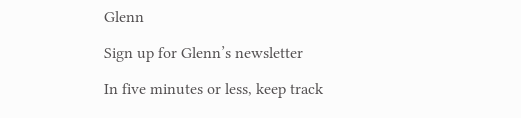Glenn

Sign up for Glenn’s newsletter

In five minutes or less, keep track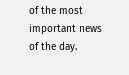of the most important news of the day.